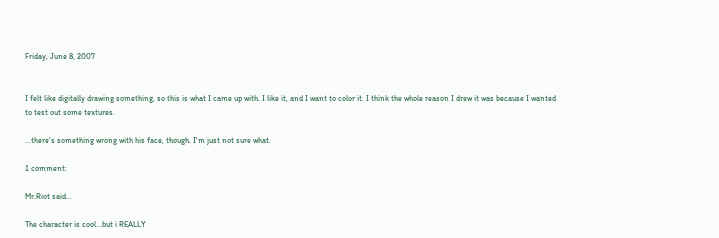Friday, June 8, 2007


I felt like digitally drawing something, so this is what I came up with. I like it, and I want to color it. I think the whole reason I drew it was because I wanted to test out some textures.

...there's something wrong with his face, though. I'm just not sure what.

1 comment:

Mr.Riot said...

The character is cool...but i REALLY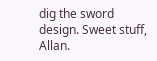dig the sword design. Sweet stuff, Allan.